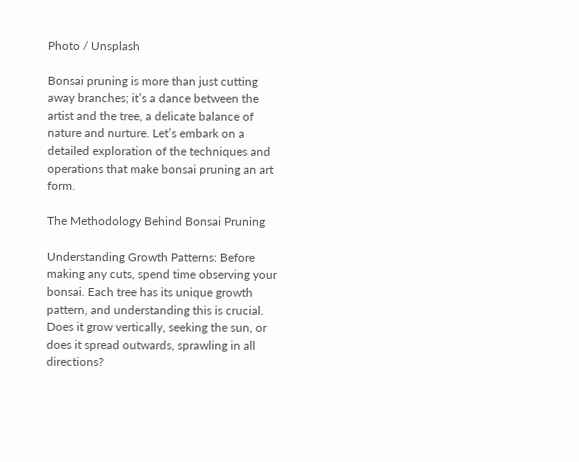Photo / Unsplash

Bonsai pruning is more than just cutting away branches; it’s a dance between the artist and the tree, a delicate balance of nature and nurture. Let’s embark on a detailed exploration of the techniques and operations that make bonsai pruning an art form.

The Methodology Behind Bonsai Pruning

Understanding Growth Patterns: Before making any cuts, spend time observing your bonsai. Each tree has its unique growth pattern, and understanding this is crucial. Does it grow vertically, seeking the sun, or does it spread outwards, sprawling in all directions?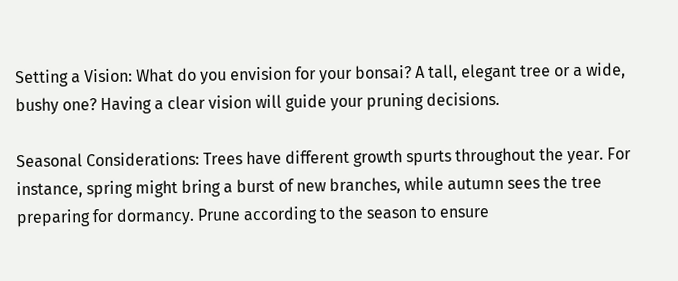Setting a Vision: What do you envision for your bonsai? A tall, elegant tree or a wide, bushy one? Having a clear vision will guide your pruning decisions.

Seasonal Considerations: Trees have different growth spurts throughout the year. For instance, spring might bring a burst of new branches, while autumn sees the tree preparing for dormancy. Prune according to the season to ensure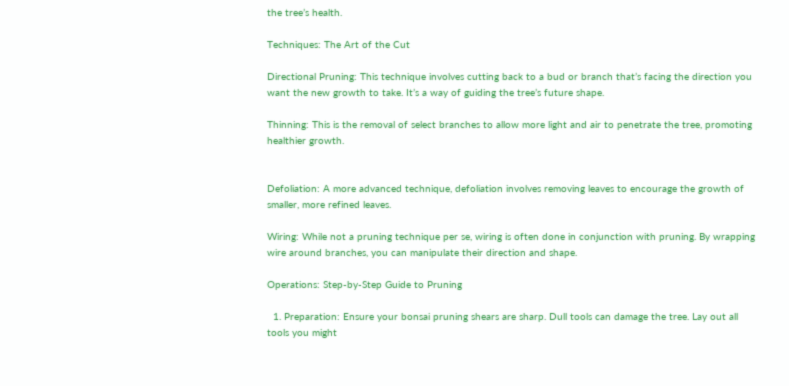the tree’s health.

Techniques: The Art of the Cut

Directional Pruning: This technique involves cutting back to a bud or branch that’s facing the direction you want the new growth to take. It’s a way of guiding the tree’s future shape.

Thinning: This is the removal of select branches to allow more light and air to penetrate the tree, promoting healthier growth.


Defoliation: A more advanced technique, defoliation involves removing leaves to encourage the growth of smaller, more refined leaves.

Wiring: While not a pruning technique per se, wiring is often done in conjunction with pruning. By wrapping wire around branches, you can manipulate their direction and shape.

Operations: Step-by-Step Guide to Pruning

  1. Preparation: Ensure your bonsai pruning shears are sharp. Dull tools can damage the tree. Lay out all tools you might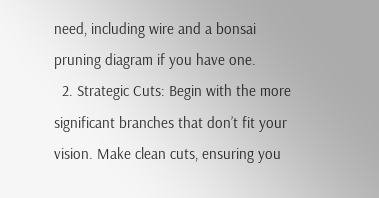need, including wire and a bonsai pruning diagram if you have one.
  2. Strategic Cuts: Begin with the more significant branches that don’t fit your vision. Make clean cuts, ensuring you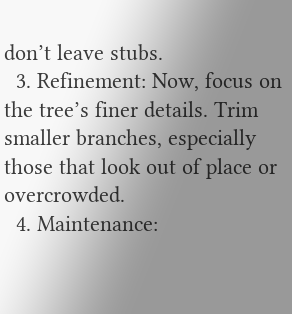don’t leave stubs.
  3. Refinement: Now, focus on the tree’s finer details. Trim smaller branches, especially those that look out of place or overcrowded.
  4. Maintenance: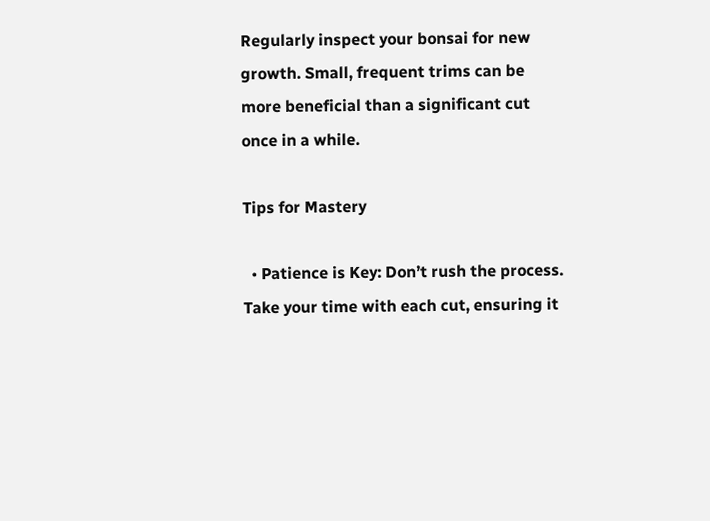Regularly inspect your bonsai for new growth. Small, frequent trims can be more beneficial than a significant cut once in a while.

Tips for Mastery

  • Patience is Key: Don’t rush the process. Take your time with each cut, ensuring it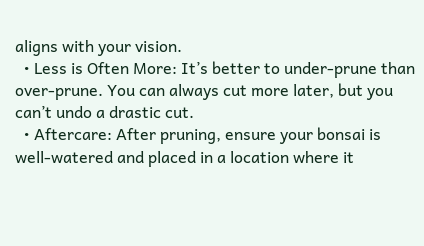aligns with your vision.
  • Less is Often More: It’s better to under-prune than over-prune. You can always cut more later, but you can’t undo a drastic cut.
  • Aftercare: After pruning, ensure your bonsai is well-watered and placed in a location where it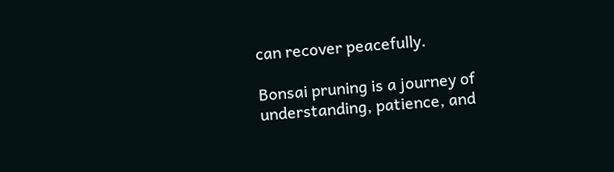can recover peacefully.

Bonsai pruning is a journey of understanding, patience, and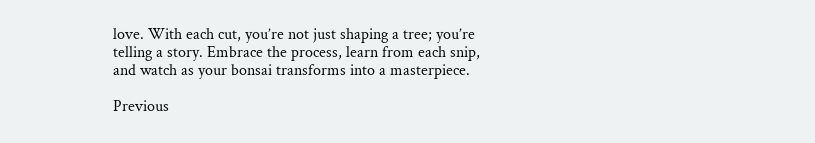love. With each cut, you’re not just shaping a tree; you’re telling a story. Embrace the process, learn from each snip, and watch as your bonsai transforms into a masterpiece.

Previous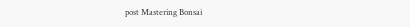post Mastering Bonsai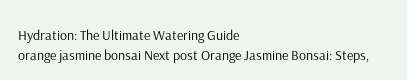Hydration: The Ultimate Watering Guide
orange jasmine bonsai Next post Orange Jasmine Bonsai: Steps,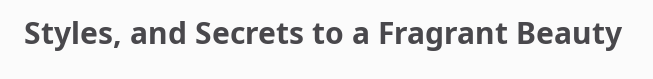Styles, and Secrets to a Fragrant Beauty